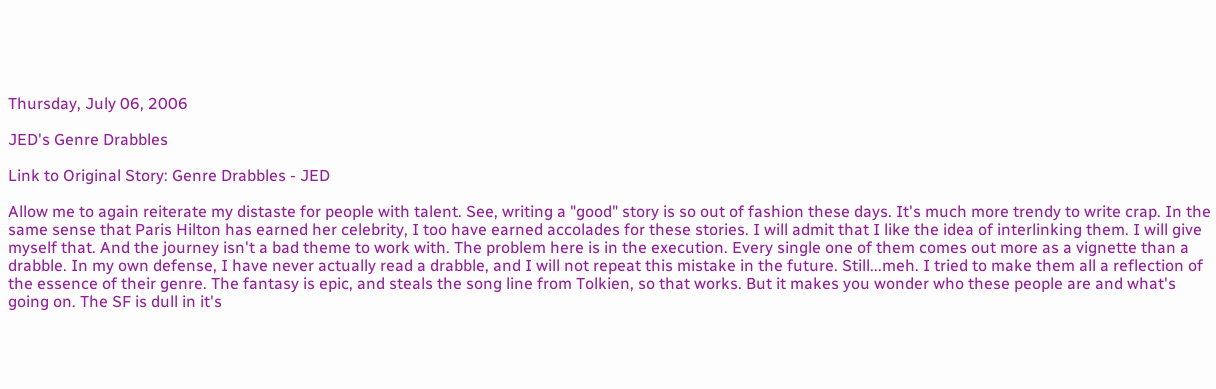Thursday, July 06, 2006

JED's Genre Drabbles

Link to Original Story: Genre Drabbles - JED

Allow me to again reiterate my distaste for people with talent. See, writing a "good" story is so out of fashion these days. It's much more trendy to write crap. In the same sense that Paris Hilton has earned her celebrity, I too have earned accolades for these stories. I will admit that I like the idea of interlinking them. I will give myself that. And the journey isn't a bad theme to work with. The problem here is in the execution. Every single one of them comes out more as a vignette than a drabble. In my own defense, I have never actually read a drabble, and I will not repeat this mistake in the future. Still...meh. I tried to make them all a reflection of the essence of their genre. The fantasy is epic, and steals the song line from Tolkien, so that works. But it makes you wonder who these people are and what's going on. The SF is dull in it's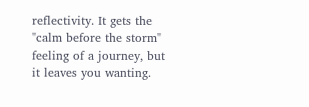reflectivity. It gets the "calm before the storm" feeling of a journey, but it leaves you wanting.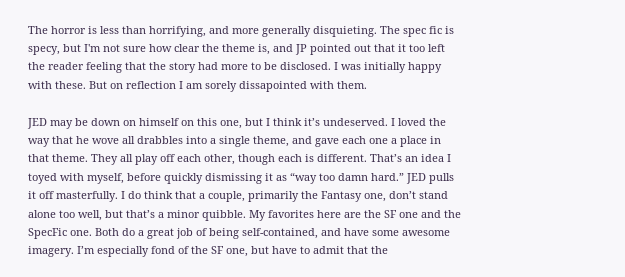The horror is less than horrifying, and more generally disquieting. The spec fic is specy, but I'm not sure how clear the theme is, and JP pointed out that it too left the reader feeling that the story had more to be disclosed. I was initially happy with these. But on reflection I am sorely dissapointed with them.

JED may be down on himself on this one, but I think it’s undeserved. I loved the way that he wove all drabbles into a single theme, and gave each one a place in that theme. They all play off each other, though each is different. That’s an idea I toyed with myself, before quickly dismissing it as “way too damn hard.” JED pulls it off masterfully. I do think that a couple, primarily the Fantasy one, don’t stand alone too well, but that’s a minor quibble. My favorites here are the SF one and the SpecFic one. Both do a great job of being self-contained, and have some awesome imagery. I’m especially fond of the SF one, but have to admit that the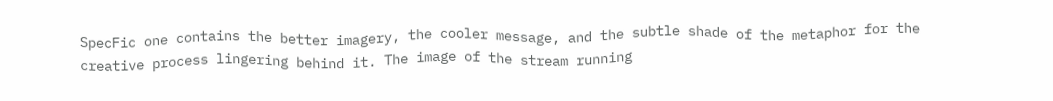SpecFic one contains the better imagery, the cooler message, and the subtle shade of the metaphor for the creative process lingering behind it. The image of the stream running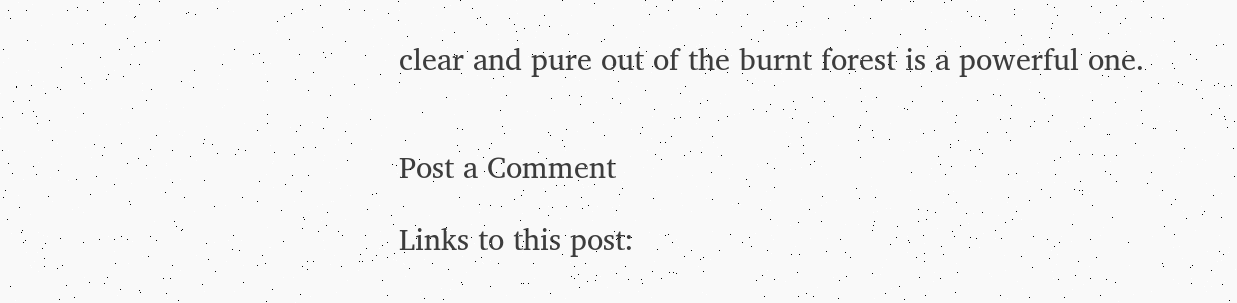clear and pure out of the burnt forest is a powerful one.


Post a Comment

Links to this post: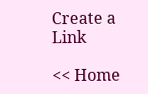Create a Link

<< Home